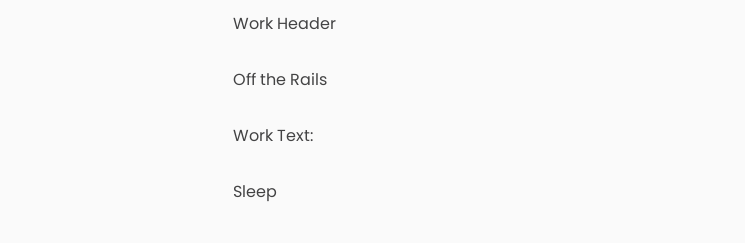Work Header

Off the Rails

Work Text:

Sleep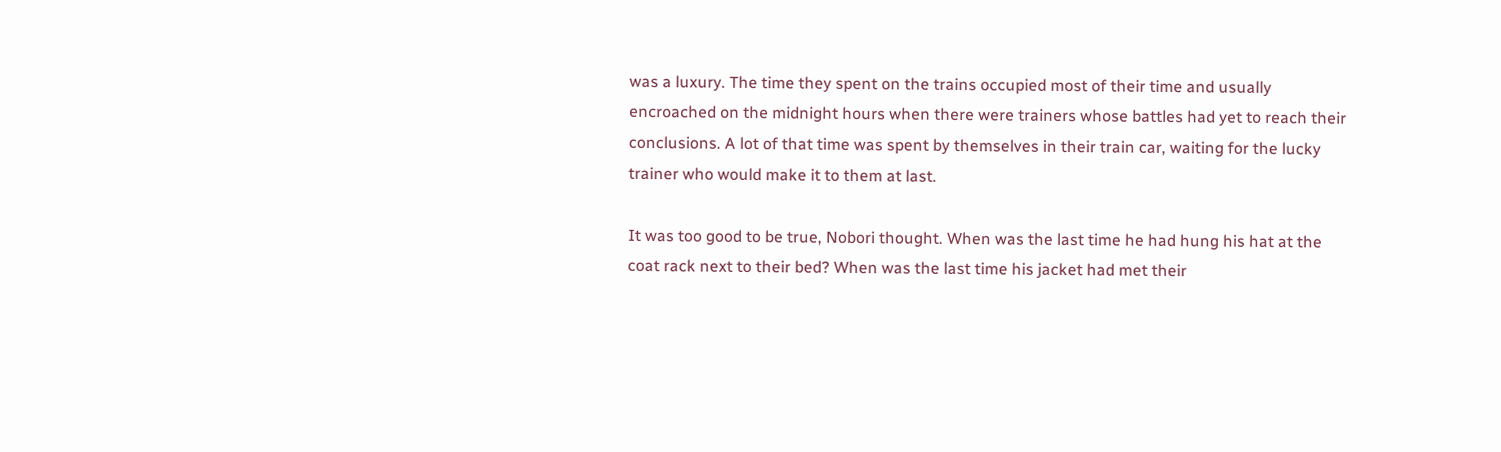was a luxury. The time they spent on the trains occupied most of their time and usually encroached on the midnight hours when there were trainers whose battles had yet to reach their conclusions. A lot of that time was spent by themselves in their train car, waiting for the lucky trainer who would make it to them at last.

It was too good to be true, Nobori thought. When was the last time he had hung his hat at the coat rack next to their bed? When was the last time his jacket had met their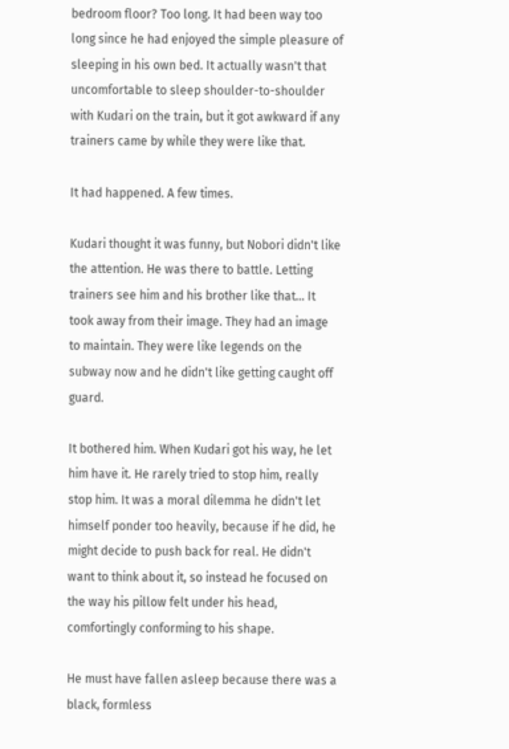bedroom floor? Too long. It had been way too long since he had enjoyed the simple pleasure of sleeping in his own bed. It actually wasn't that uncomfortable to sleep shoulder-to-shoulder with Kudari on the train, but it got awkward if any trainers came by while they were like that.

It had happened. A few times.

Kudari thought it was funny, but Nobori didn't like the attention. He was there to battle. Letting trainers see him and his brother like that... It took away from their image. They had an image to maintain. They were like legends on the subway now and he didn't like getting caught off guard.

It bothered him. When Kudari got his way, he let him have it. He rarely tried to stop him, really stop him. It was a moral dilemma he didn't let himself ponder too heavily, because if he did, he might decide to push back for real. He didn't want to think about it, so instead he focused on the way his pillow felt under his head, comfortingly conforming to his shape.

He must have fallen asleep because there was a black, formless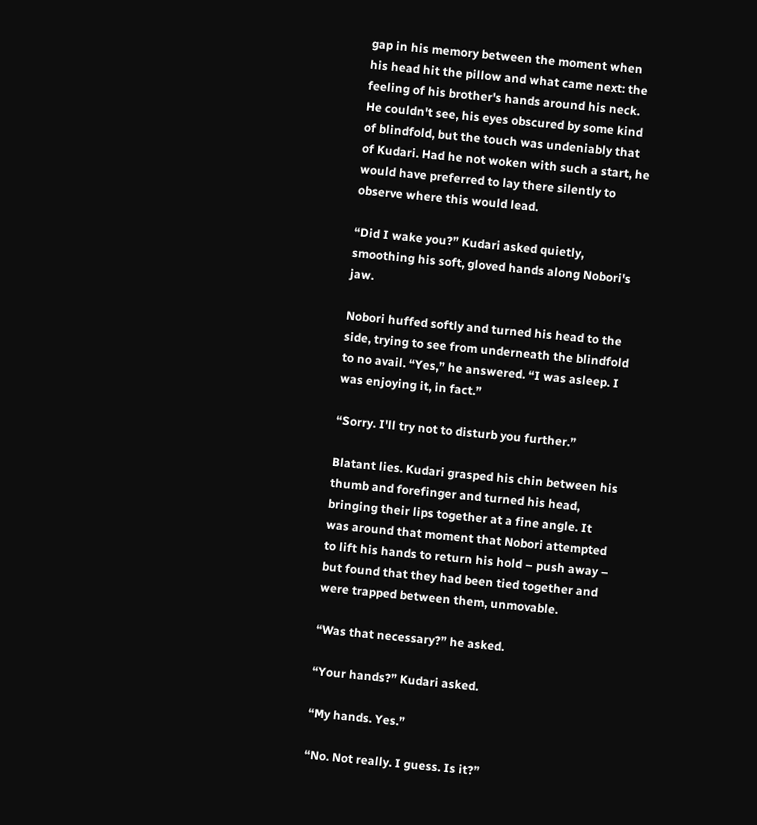gap in his memory between the moment when his head hit the pillow and what came next: the feeling of his brother's hands around his neck. He couldn't see, his eyes obscured by some kind of blindfold, but the touch was undeniably that of Kudari. Had he not woken with such a start, he would have preferred to lay there silently to observe where this would lead.

“Did I wake you?” Kudari asked quietly, smoothing his soft, gloved hands along Nobori's jaw.

Nobori huffed softly and turned his head to the side, trying to see from underneath the blindfold to no avail. “Yes,” he answered. “I was asleep. I was enjoying it, in fact.”

“Sorry. I'll try not to disturb you further.”

Blatant lies. Kudari grasped his chin between his thumb and forefinger and turned his head, bringing their lips together at a fine angle. It was around that moment that Nobori attempted to lift his hands to return his hold – push away – but found that they had been tied together and were trapped between them, unmovable.

“Was that necessary?” he asked.

“Your hands?” Kudari asked.

“My hands. Yes.”

“No. Not really. I guess. Is it?”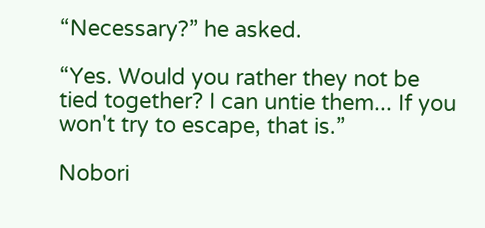“Necessary?” he asked.

“Yes. Would you rather they not be tied together? I can untie them... If you won't try to escape, that is.”

Nobori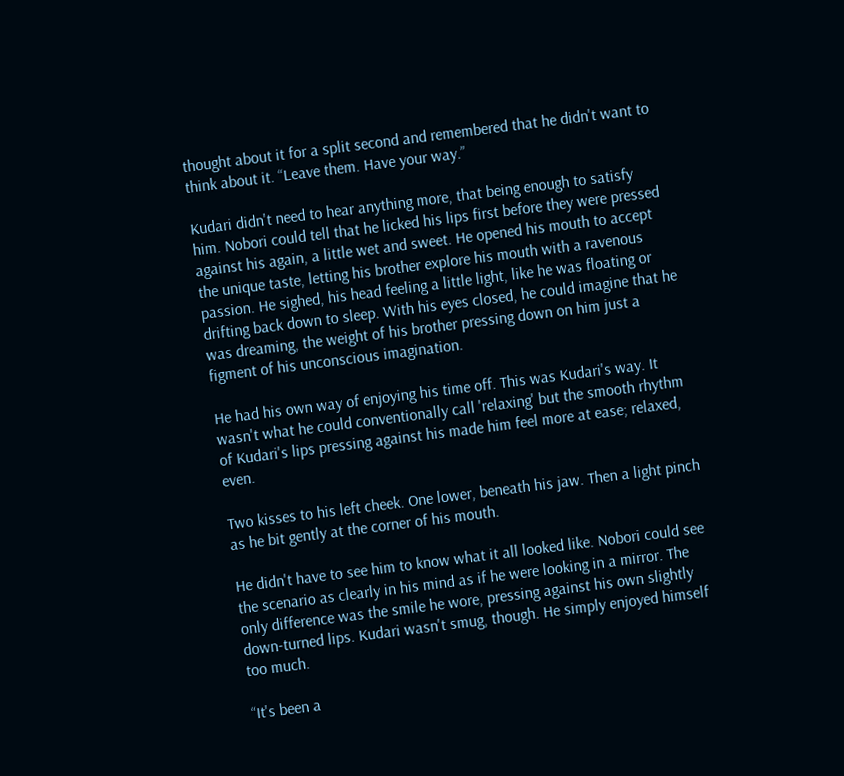thought about it for a split second and remembered that he didn't want to think about it. “Leave them. Have your way.”

Kudari didn't need to hear anything more, that being enough to satisfy him. Nobori could tell that he licked his lips first before they were pressed against his again, a little wet and sweet. He opened his mouth to accept the unique taste, letting his brother explore his mouth with a ravenous passion. He sighed, his head feeling a little light, like he was floating or drifting back down to sleep. With his eyes closed, he could imagine that he was dreaming, the weight of his brother pressing down on him just a figment of his unconscious imagination.

He had his own way of enjoying his time off. This was Kudari's way. It wasn't what he could conventionally call 'relaxing' but the smooth rhythm of Kudari's lips pressing against his made him feel more at ease; relaxed, even.

Two kisses to his left cheek. One lower, beneath his jaw. Then a light pinch as he bit gently at the corner of his mouth.

He didn't have to see him to know what it all looked like. Nobori could see the scenario as clearly in his mind as if he were looking in a mirror. The only difference was the smile he wore, pressing against his own slightly down-turned lips. Kudari wasn't smug, though. He simply enjoyed himself too much.

“It's been a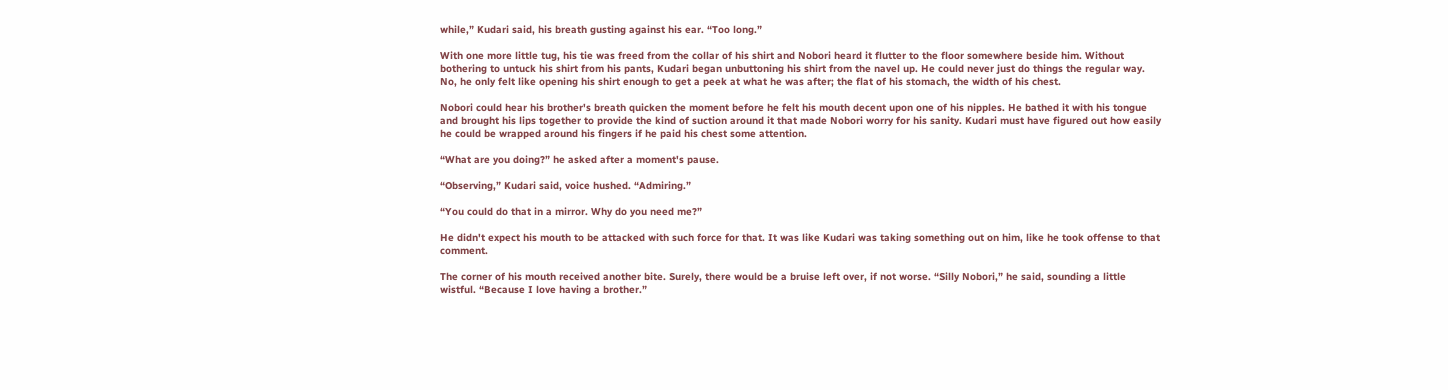while,” Kudari said, his breath gusting against his ear. “Too long.”

With one more little tug, his tie was freed from the collar of his shirt and Nobori heard it flutter to the floor somewhere beside him. Without bothering to untuck his shirt from his pants, Kudari began unbuttoning his shirt from the navel up. He could never just do things the regular way. No, he only felt like opening his shirt enough to get a peek at what he was after; the flat of his stomach, the width of his chest.

Nobori could hear his brother's breath quicken the moment before he felt his mouth decent upon one of his nipples. He bathed it with his tongue and brought his lips together to provide the kind of suction around it that made Nobori worry for his sanity. Kudari must have figured out how easily he could be wrapped around his fingers if he paid his chest some attention.

“What are you doing?” he asked after a moment's pause.

“Observing,” Kudari said, voice hushed. “Admiring.”

“You could do that in a mirror. Why do you need me?”

He didn't expect his mouth to be attacked with such force for that. It was like Kudari was taking something out on him, like he took offense to that comment.

The corner of his mouth received another bite. Surely, there would be a bruise left over, if not worse. “Silly Nobori,” he said, sounding a little wistful. “Because I love having a brother.”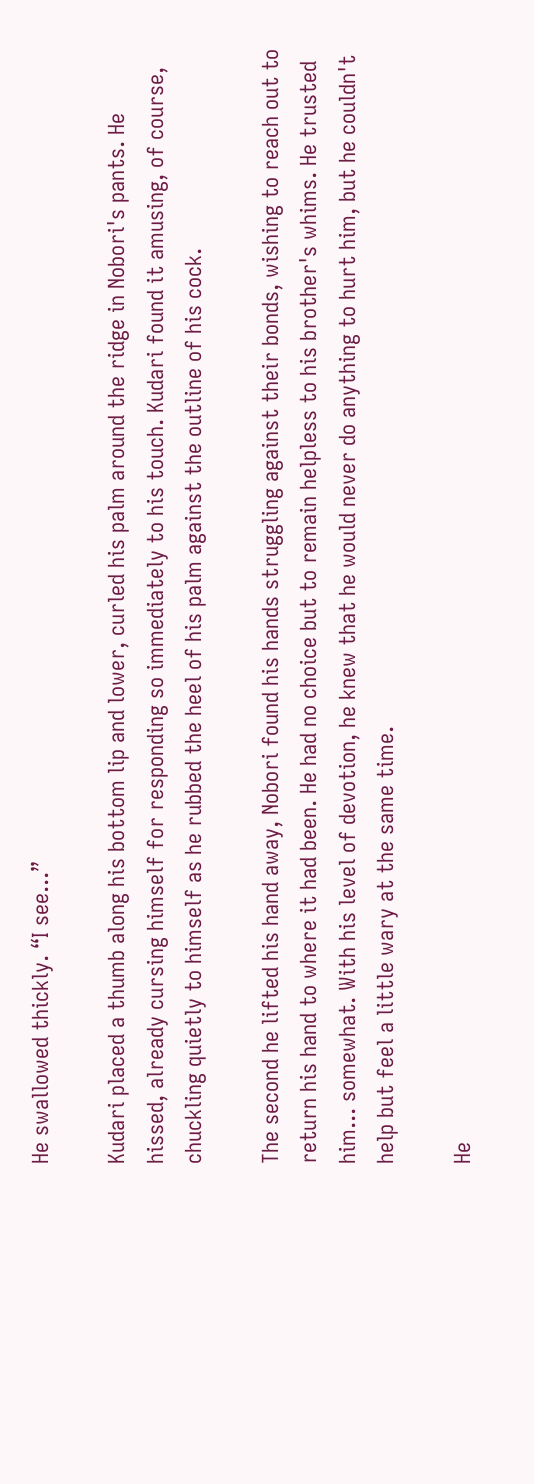He swallowed thickly. “I see...”

Kudari placed a thumb along his bottom lip and lower, curled his palm around the ridge in Nobori's pants. He hissed, already cursing himself for responding so immediately to his touch. Kudari found it amusing, of course, chuckling quietly to himself as he rubbed the heel of his palm against the outline of his cock.

The second he lifted his hand away, Nobori found his hands struggling against their bonds, wishing to reach out to return his hand to where it had been. He had no choice but to remain helpless to his brother's whims. He trusted him... somewhat. With his level of devotion, he knew that he would never do anything to hurt him, but he couldn't help but feel a little wary at the same time.

He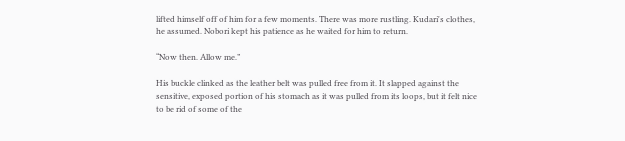lifted himself off of him for a few moments. There was more rustling. Kudari's clothes, he assumed. Nobori kept his patience as he waited for him to return.

“Now then. Allow me.”

His buckle clinked as the leather belt was pulled free from it. It slapped against the sensitive, exposed portion of his stomach as it was pulled from its loops, but it felt nice to be rid of some of the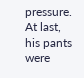pressure. At last, his pants were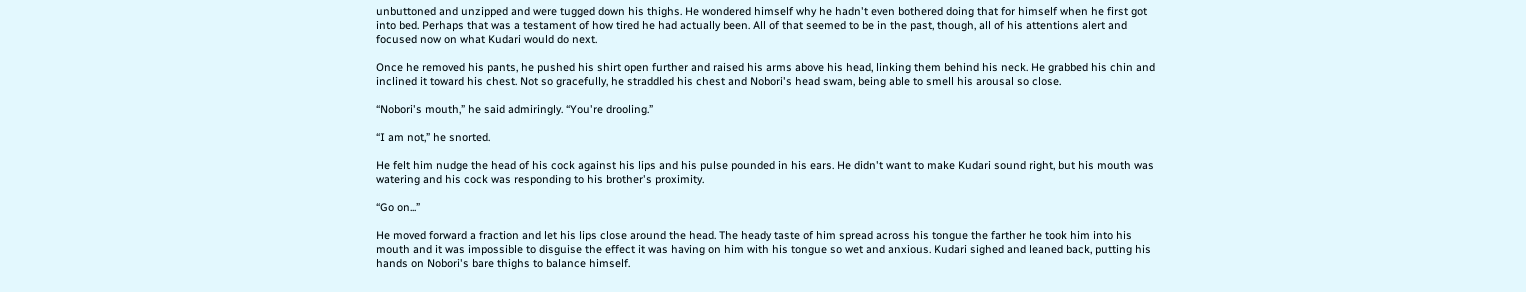unbuttoned and unzipped and were tugged down his thighs. He wondered himself why he hadn't even bothered doing that for himself when he first got into bed. Perhaps that was a testament of how tired he had actually been. All of that seemed to be in the past, though, all of his attentions alert and focused now on what Kudari would do next.

Once he removed his pants, he pushed his shirt open further and raised his arms above his head, linking them behind his neck. He grabbed his chin and inclined it toward his chest. Not so gracefully, he straddled his chest and Nobori's head swam, being able to smell his arousal so close.

“Nobori's mouth,” he said admiringly. “You're drooling.”

“I am not,” he snorted.

He felt him nudge the head of his cock against his lips and his pulse pounded in his ears. He didn't want to make Kudari sound right, but his mouth was watering and his cock was responding to his brother's proximity.

“Go on...”

He moved forward a fraction and let his lips close around the head. The heady taste of him spread across his tongue the farther he took him into his mouth and it was impossible to disguise the effect it was having on him with his tongue so wet and anxious. Kudari sighed and leaned back, putting his hands on Nobori's bare thighs to balance himself.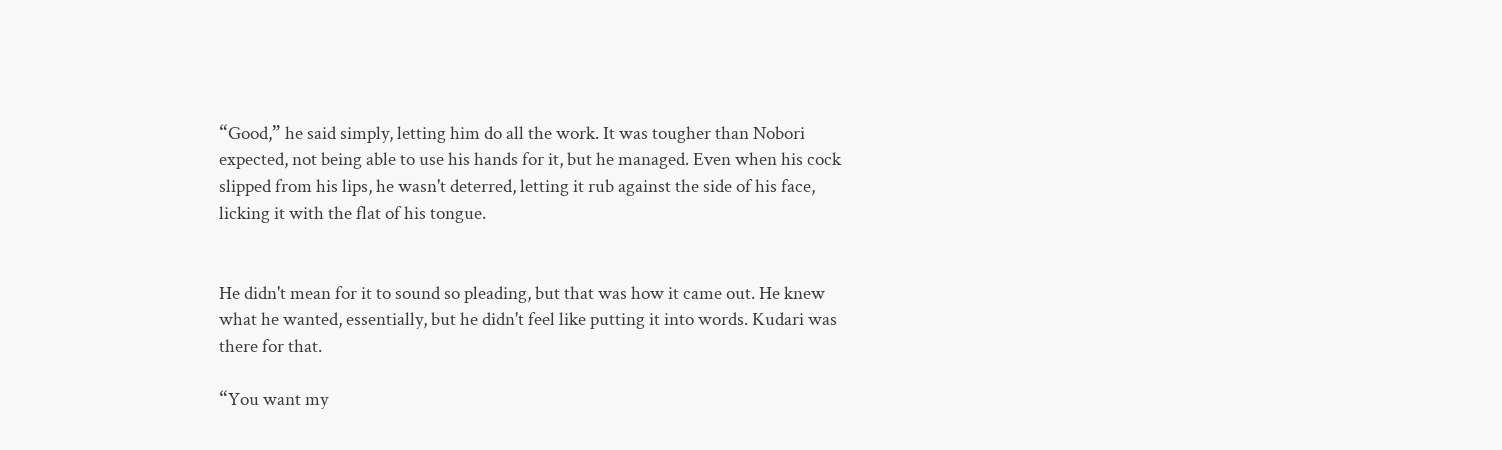“Good,” he said simply, letting him do all the work. It was tougher than Nobori expected, not being able to use his hands for it, but he managed. Even when his cock slipped from his lips, he wasn't deterred, letting it rub against the side of his face, licking it with the flat of his tongue.


He didn't mean for it to sound so pleading, but that was how it came out. He knew what he wanted, essentially, but he didn't feel like putting it into words. Kudari was there for that.

“You want my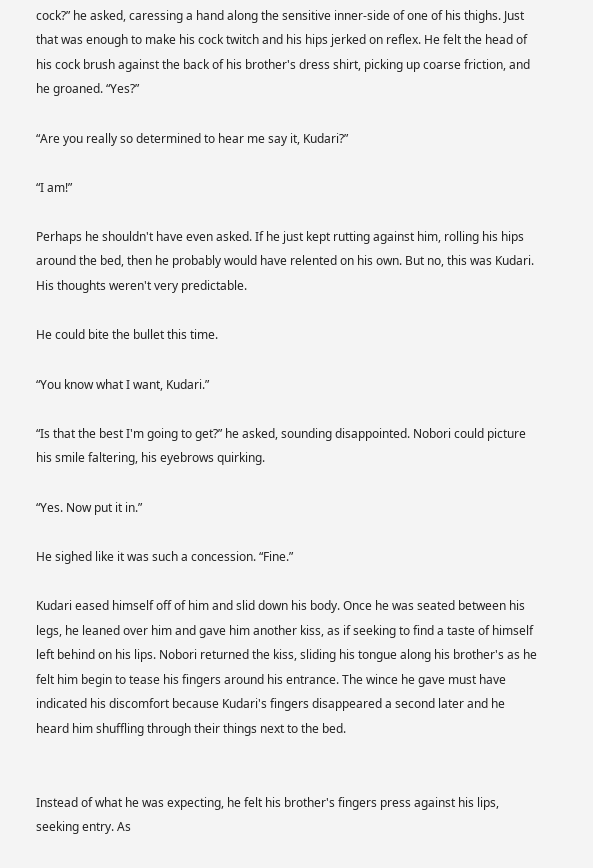cock?” he asked, caressing a hand along the sensitive inner-side of one of his thighs. Just that was enough to make his cock twitch and his hips jerked on reflex. He felt the head of his cock brush against the back of his brother's dress shirt, picking up coarse friction, and he groaned. “Yes?”

“Are you really so determined to hear me say it, Kudari?”

“I am!”

Perhaps he shouldn't have even asked. If he just kept rutting against him, rolling his hips around the bed, then he probably would have relented on his own. But no, this was Kudari. His thoughts weren't very predictable.

He could bite the bullet this time.

“You know what I want, Kudari.”

“Is that the best I'm going to get?” he asked, sounding disappointed. Nobori could picture his smile faltering, his eyebrows quirking.

“Yes. Now put it in.”

He sighed like it was such a concession. “Fine.”

Kudari eased himself off of him and slid down his body. Once he was seated between his legs, he leaned over him and gave him another kiss, as if seeking to find a taste of himself left behind on his lips. Nobori returned the kiss, sliding his tongue along his brother's as he felt him begin to tease his fingers around his entrance. The wince he gave must have indicated his discomfort because Kudari's fingers disappeared a second later and he heard him shuffling through their things next to the bed.


Instead of what he was expecting, he felt his brother's fingers press against his lips, seeking entry. As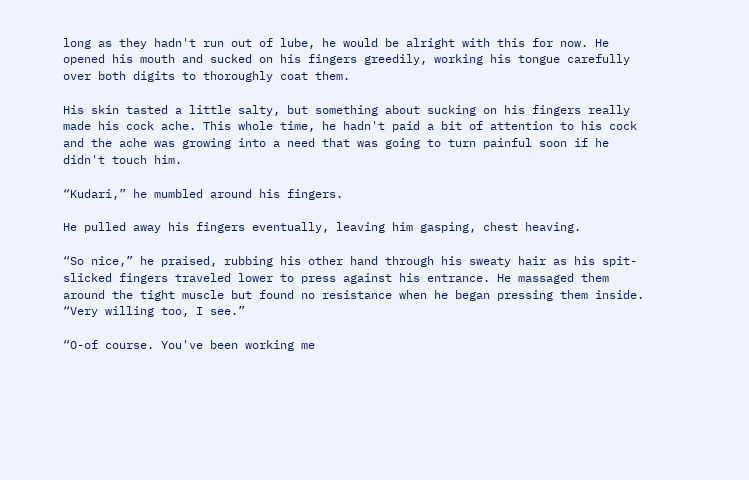long as they hadn't run out of lube, he would be alright with this for now. He opened his mouth and sucked on his fingers greedily, working his tongue carefully over both digits to thoroughly coat them.

His skin tasted a little salty, but something about sucking on his fingers really made his cock ache. This whole time, he hadn't paid a bit of attention to his cock and the ache was growing into a need that was going to turn painful soon if he didn't touch him.

“Kudari,” he mumbled around his fingers.

He pulled away his fingers eventually, leaving him gasping, chest heaving.

“So nice,” he praised, rubbing his other hand through his sweaty hair as his spit-slicked fingers traveled lower to press against his entrance. He massaged them around the tight muscle but found no resistance when he began pressing them inside. “Very willing too, I see.”

“O-of course. You've been working me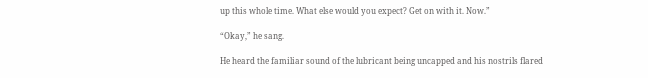up this whole time. What else would you expect? Get on with it. Now.”

“Okay,” he sang.

He heard the familiar sound of the lubricant being uncapped and his nostrils flared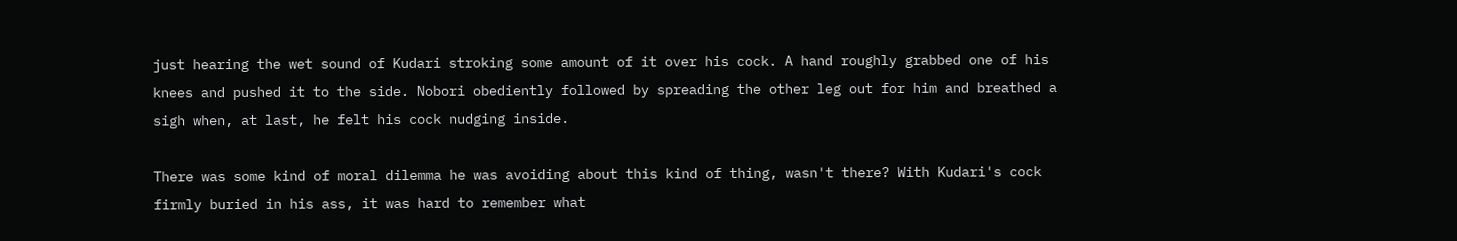just hearing the wet sound of Kudari stroking some amount of it over his cock. A hand roughly grabbed one of his knees and pushed it to the side. Nobori obediently followed by spreading the other leg out for him and breathed a sigh when, at last, he felt his cock nudging inside.

There was some kind of moral dilemma he was avoiding about this kind of thing, wasn't there? With Kudari's cock firmly buried in his ass, it was hard to remember what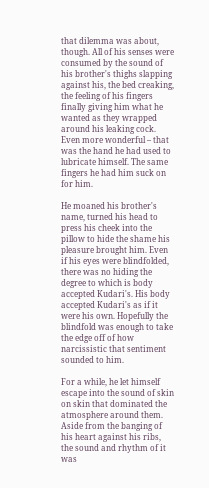that dilemma was about, though. All of his senses were consumed by the sound of his brother's thighs slapping against his, the bed creaking, the feeling of his fingers finally giving him what he wanted as they wrapped around his leaking cock. Even more wonderful – that was the hand he had used to lubricate himself. The same fingers he had him suck on for him.

He moaned his brother's name, turned his head to press his cheek into the pillow to hide the shame his pleasure brought him. Even if his eyes were blindfolded, there was no hiding the degree to which is body accepted Kudari's. His body accepted Kudari's as if it were his own. Hopefully the blindfold was enough to take the edge off of how narcissistic that sentiment sounded to him.

For a while, he let himself escape into the sound of skin on skin that dominated the atmosphere around them. Aside from the banging of his heart against his ribs, the sound and rhythm of it was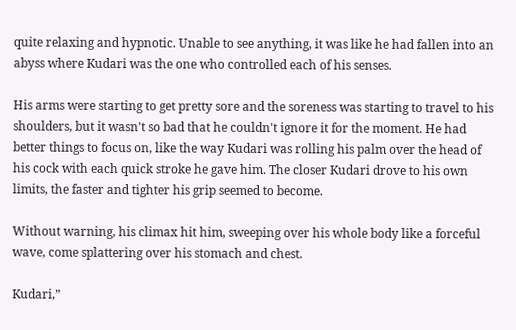quite relaxing and hypnotic. Unable to see anything, it was like he had fallen into an abyss where Kudari was the one who controlled each of his senses.

His arms were starting to get pretty sore and the soreness was starting to travel to his shoulders, but it wasn't so bad that he couldn't ignore it for the moment. He had better things to focus on, like the way Kudari was rolling his palm over the head of his cock with each quick stroke he gave him. The closer Kudari drove to his own limits, the faster and tighter his grip seemed to become.

Without warning, his climax hit him, sweeping over his whole body like a forceful wave, come splattering over his stomach and chest.

Kudari,”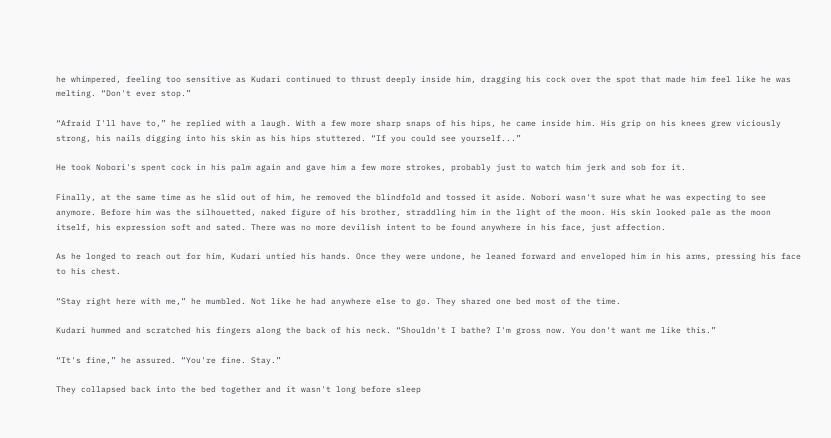he whimpered, feeling too sensitive as Kudari continued to thrust deeply inside him, dragging his cock over the spot that made him feel like he was melting. “Don't ever stop.”

“Afraid I'll have to,” he replied with a laugh. With a few more sharp snaps of his hips, he came inside him. His grip on his knees grew viciously strong, his nails digging into his skin as his hips stuttered. “If you could see yourself...”

He took Nobori's spent cock in his palm again and gave him a few more strokes, probably just to watch him jerk and sob for it.

Finally, at the same time as he slid out of him, he removed the blindfold and tossed it aside. Nobori wasn't sure what he was expecting to see anymore. Before him was the silhouetted, naked figure of his brother, straddling him in the light of the moon. His skin looked pale as the moon itself, his expression soft and sated. There was no more devilish intent to be found anywhere in his face, just affection.

As he longed to reach out for him, Kudari untied his hands. Once they were undone, he leaned forward and enveloped him in his arms, pressing his face to his chest.

“Stay right here with me,” he mumbled. Not like he had anywhere else to go. They shared one bed most of the time.

Kudari hummed and scratched his fingers along the back of his neck. “Shouldn't I bathe? I'm gross now. You don't want me like this.”

“It's fine,” he assured. “You're fine. Stay.”

They collapsed back into the bed together and it wasn't long before sleep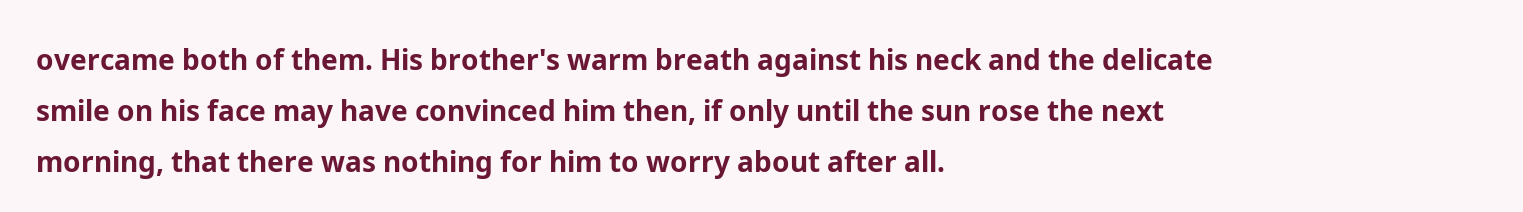overcame both of them. His brother's warm breath against his neck and the delicate smile on his face may have convinced him then, if only until the sun rose the next morning, that there was nothing for him to worry about after all.